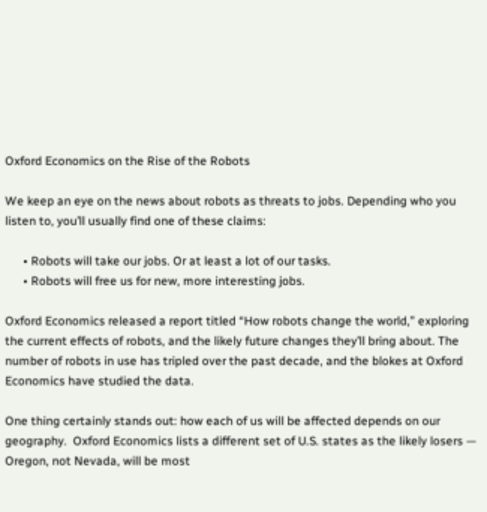Oxford Economics on the Rise of the Robots

We keep an eye on the news about robots as threats to jobs. Depending who you listen to, you’ll usually find one of these claims:

      • Robots will take our jobs. Or at least a lot of our tasks.
      • Robots will free us for new, more interesting jobs.

Oxford Economics released a report titled “How robots change the world,” exploring the current effects of robots, and the likely future changes they’ll bring about. The number of robots in use has tripled over the past decade, and the blokes at Oxford Economics have studied the data.

One thing certainly stands out: how each of us will be affected depends on our geography.  Oxford Economics lists a different set of U.S. states as the likely losers — Oregon, not Nevada, will be most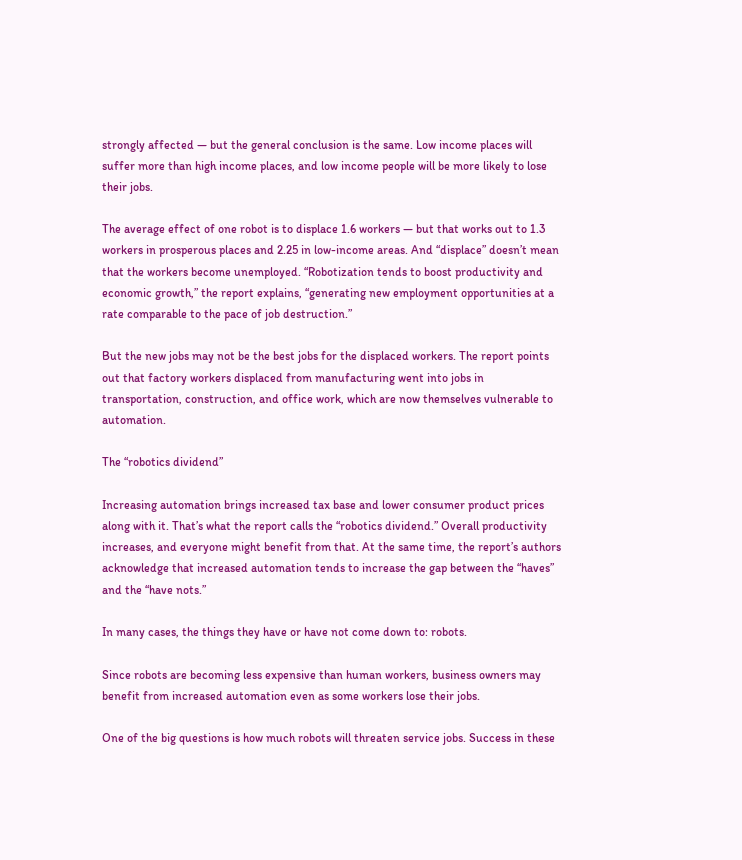strongly affected — but the general conclusion is the same. Low income places will suffer more than high income places, and low income people will be more likely to lose their jobs.

The average effect of one robot is to displace 1.6 workers — but that works out to 1.3 workers in prosperous places and 2.25 in low-income areas. And “displace” doesn’t mean that the workers become unemployed. “Robotization tends to boost productivity and economic growth,” the report explains, “generating new employment opportunities at a rate comparable to the pace of job destruction.”

But the new jobs may not be the best jobs for the displaced workers. The report points out that factory workers displaced from manufacturing went into jobs in transportation, construction, and office work, which are now themselves vulnerable to automation.

The “robotics dividend”

Increasing automation brings increased tax base and lower consumer product prices along with it. That’s what the report calls the “robotics dividend.” Overall productivity increases, and everyone might benefit from that. At the same time, the report’s authors acknowledge that increased automation tends to increase the gap between the “haves” and the “have nots.”

In many cases, the things they have or have not come down to: robots.

Since robots are becoming less expensive than human workers, business owners may benefit from increased automation even as some workers lose their jobs.

One of the big questions is how much robots will threaten service jobs. Success in these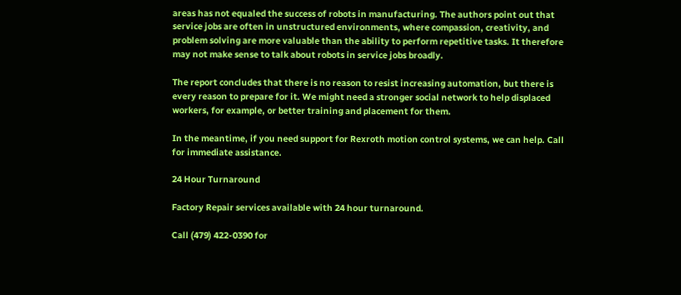areas has not equaled the success of robots in manufacturing. The authors point out that service jobs are often in unstructured environments, where compassion, creativity, and problem solving are more valuable than the ability to perform repetitive tasks. It therefore may not make sense to talk about robots in service jobs broadly.

The report concludes that there is no reason to resist increasing automation, but there is every reason to prepare for it. We might need a stronger social network to help displaced workers, for example, or better training and placement for them.

In the meantime, if you need support for Rexroth motion control systems, we can help. Call for immediate assistance.

24 Hour Turnaround

Factory Repair services available with 24 hour turnaround.

Call (479) 422-0390 for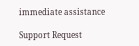immediate assistance

Support Request